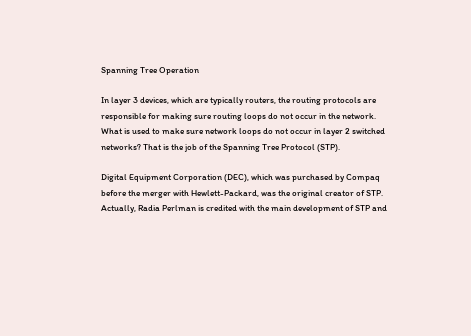Spanning Tree Operation

In layer 3 devices, which are typically routers, the routing protocols are responsible for making sure routing loops do not occur in the network. What is used to make sure network loops do not occur in layer 2 switched networks? That is the job of the Spanning Tree Protocol (STP).

Digital Equipment Corporation (DEC), which was purchased by Compaq before the merger with Hewlett-Packard, was the original creator of STP. Actually, Radia Perlman is credited with the main development of STP and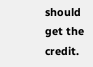should get the credit.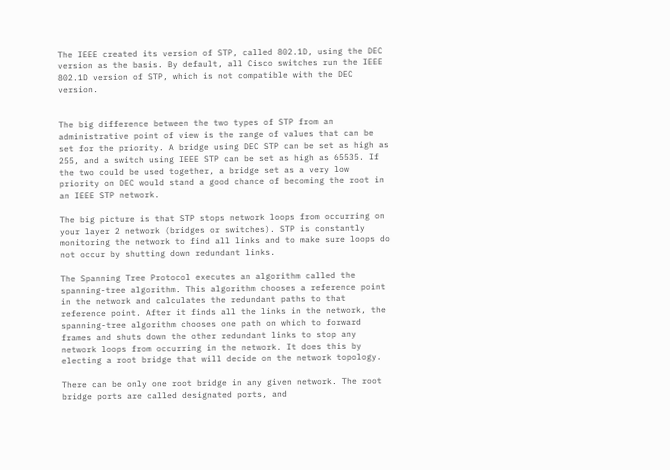The IEEE created its version of STP, called 802.1D, using the DEC version as the basis. By default, all Cisco switches run the IEEE 802.1D version of STP, which is not compatible with the DEC version.


The big difference between the two types of STP from an administrative point of view is the range of values that can be set for the priority. A bridge using DEC STP can be set as high as 255, and a switch using IEEE STP can be set as high as 65535. If the two could be used together, a bridge set as a very low priority on DEC would stand a good chance of becoming the root in an IEEE STP network.

The big picture is that STP stops network loops from occurring on your layer 2 network (bridges or switches). STP is constantly monitoring the network to find all links and to make sure loops do not occur by shutting down redundant links.

The Spanning Tree Protocol executes an algorithm called the spanning-tree algorithm. This algorithm chooses a reference point in the network and calculates the redundant paths to that reference point. After it finds all the links in the network, the spanning-tree algorithm chooses one path on which to forward frames and shuts down the other redundant links to stop any network loops from occurring in the network. It does this by electing a root bridge that will decide on the network topology.

There can be only one root bridge in any given network. The root bridge ports are called designated ports, and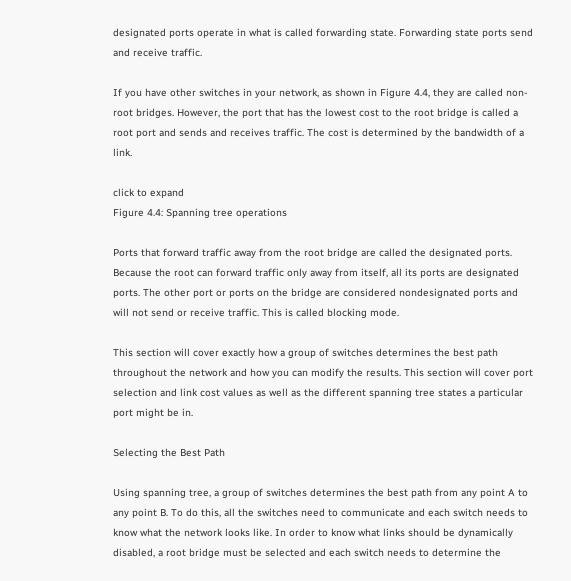designated ports operate in what is called forwarding state. Forwarding state ports send and receive traffic.

If you have other switches in your network, as shown in Figure 4.4, they are called non-root bridges. However, the port that has the lowest cost to the root bridge is called a root port and sends and receives traffic. The cost is determined by the bandwidth of a link.

click to expand
Figure 4.4: Spanning tree operations

Ports that forward traffic away from the root bridge are called the designated ports. Because the root can forward traffic only away from itself, all its ports are designated ports. The other port or ports on the bridge are considered nondesignated ports and will not send or receive traffic. This is called blocking mode.

This section will cover exactly how a group of switches determines the best path throughout the network and how you can modify the results. This section will cover port selection and link cost values as well as the different spanning tree states a particular port might be in.

Selecting the Best Path

Using spanning tree, a group of switches determines the best path from any point A to any point B. To do this, all the switches need to communicate and each switch needs to know what the network looks like. In order to know what links should be dynamically disabled, a root bridge must be selected and each switch needs to determine the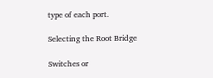type of each port.

Selecting the Root Bridge

Switches or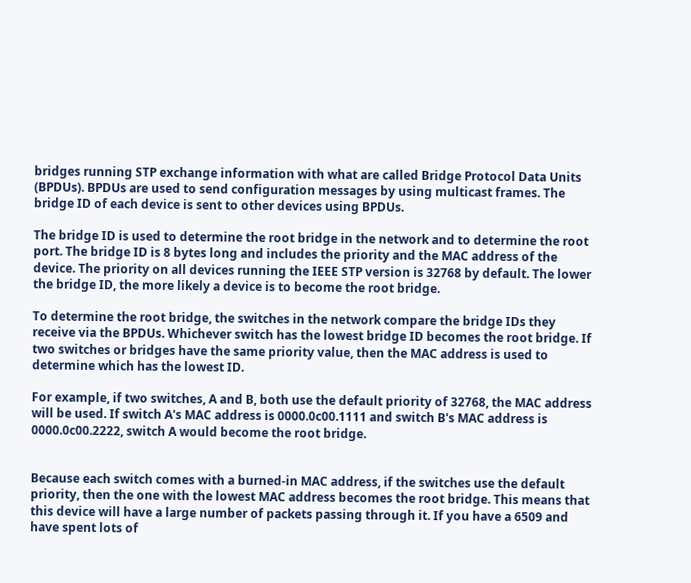bridges running STP exchange information with what are called Bridge Protocol Data Units (BPDUs). BPDUs are used to send configuration messages by using multicast frames. The bridge ID of each device is sent to other devices using BPDUs.

The bridge ID is used to determine the root bridge in the network and to determine the root port. The bridge ID is 8 bytes long and includes the priority and the MAC address of the device. The priority on all devices running the IEEE STP version is 32768 by default. The lower the bridge ID, the more likely a device is to become the root bridge.

To determine the root bridge, the switches in the network compare the bridge IDs they receive via the BPDUs. Whichever switch has the lowest bridge ID becomes the root bridge. If two switches or bridges have the same priority value, then the MAC address is used to determine which has the lowest ID.

For example, if two switches, A and B, both use the default priority of 32768, the MAC address will be used. If switch A's MAC address is 0000.0c00.1111 and switch B's MAC address is 0000.0c00.2222, switch A would become the root bridge.


Because each switch comes with a burned-in MAC address, if the switches use the default priority, then the one with the lowest MAC address becomes the root bridge. This means that this device will have a large number of packets passing through it. If you have a 6509 and have spent lots of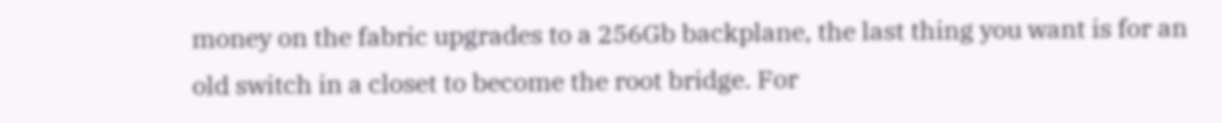money on the fabric upgrades to a 256Gb backplane, the last thing you want is for an old switch in a closet to become the root bridge. For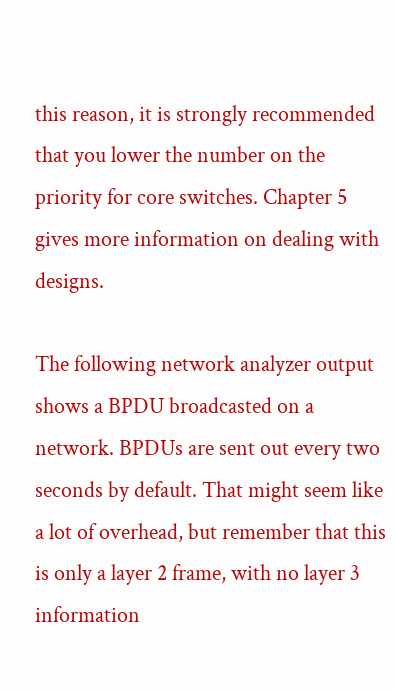this reason, it is strongly recommended that you lower the number on the priority for core switches. Chapter 5 gives more information on dealing with designs.

The following network analyzer output shows a BPDU broadcasted on a network. BPDUs are sent out every two seconds by default. That might seem like a lot of overhead, but remember that this is only a layer 2 frame, with no layer 3 information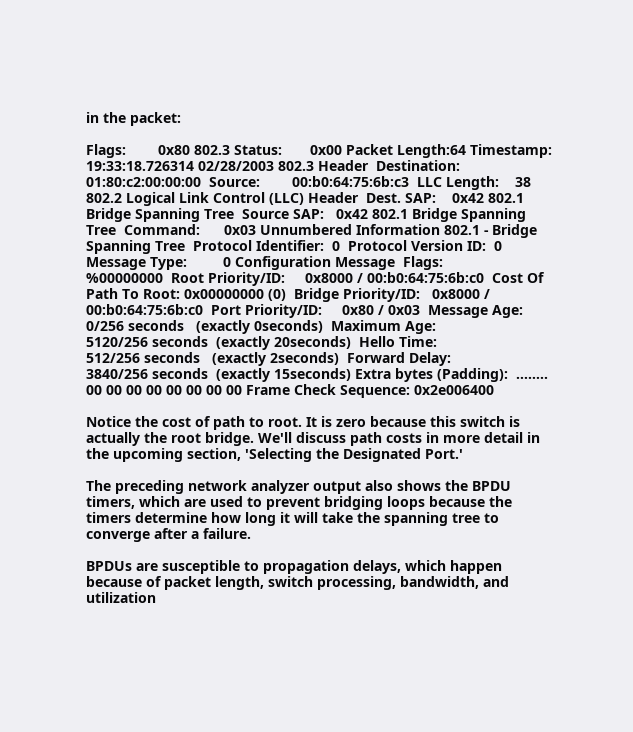in the packet:

Flags:        0x80 802.3 Status:       0x00 Packet Length:64 Timestamp:    19:33:18.726314 02/28/2003 802.3 Header  Destination:   01:80:c2:00:00:00  Source:        00:b0:64:75:6b:c3  LLC Length:    38 802.2 Logical Link Control (LLC) Header  Dest. SAP:    0x42 802.1 Bridge Spanning Tree  Source SAP:   0x42 802.1 Bridge Spanning Tree  Command:      0x03 Unnumbered Information 802.1 - Bridge Spanning Tree  Protocol Identifier:  0  Protocol Version ID:  0  Message Type:         0 Configuration Message  Flags:                %00000000  Root Priority/ID:     0x8000 / 00:b0:64:75:6b:c0  Cost Of Path To Root: 0x00000000 (0)  Bridge Priority/ID:   0x8000 / 00:b0:64:75:6b:c0  Port Priority/ID:     0x80 / 0x03  Message Age:                      0/256 seconds   (exactly 0seconds)  Maximum Age:                      5120/256 seconds  (exactly 20seconds)  Hello Time:                       512/256 seconds   (exactly 2seconds)  Forward Delay:                    3840/256 seconds  (exactly 15seconds) Extra bytes (Padding):  ……..       00 00 00 00 00 00 00 00 Frame Check Sequence: 0x2e006400

Notice the cost of path to root. It is zero because this switch is actually the root bridge. We'll discuss path costs in more detail in the upcoming section, 'Selecting the Designated Port.'

The preceding network analyzer output also shows the BPDU timers, which are used to prevent bridging loops because the timers determine how long it will take the spanning tree to converge after a failure.

BPDUs are susceptible to propagation delays, which happen because of packet length, switch processing, bandwidth, and utilization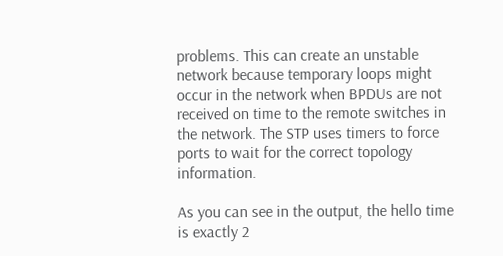problems. This can create an unstable network because temporary loops might occur in the network when BPDUs are not received on time to the remote switches in the network. The STP uses timers to force ports to wait for the correct topology information.

As you can see in the output, the hello time is exactly 2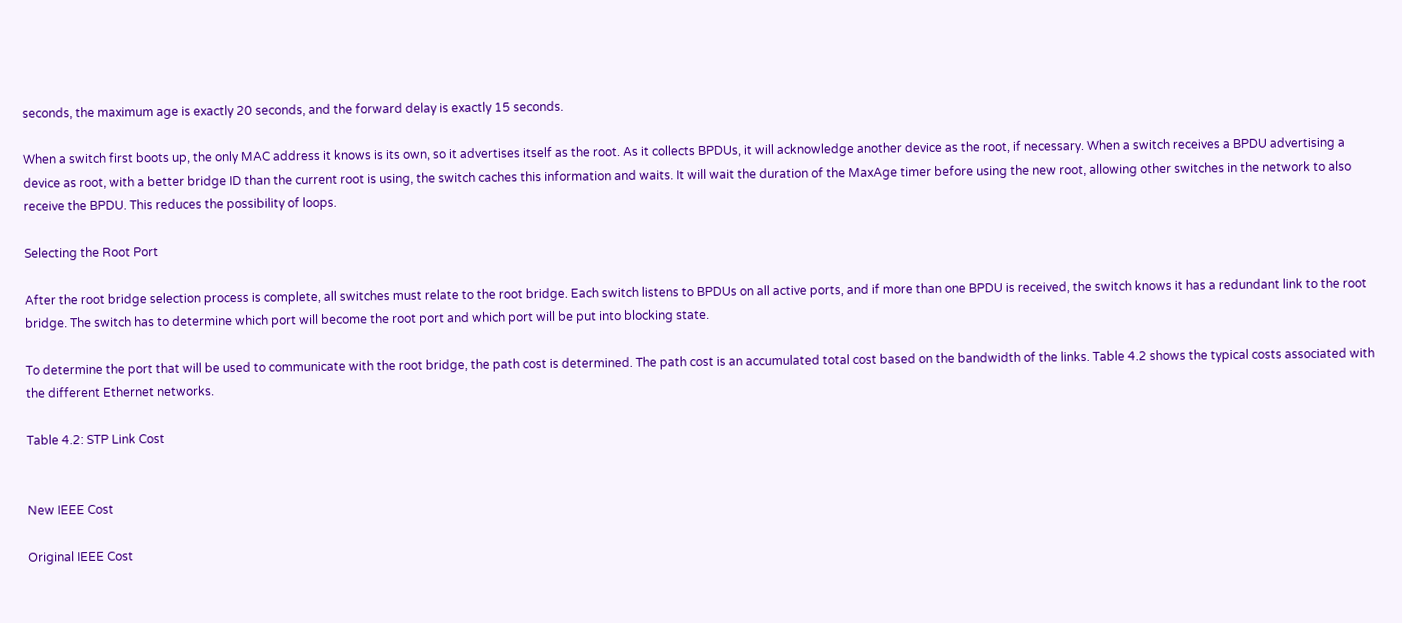seconds, the maximum age is exactly 20 seconds, and the forward delay is exactly 15 seconds.

When a switch first boots up, the only MAC address it knows is its own, so it advertises itself as the root. As it collects BPDUs, it will acknowledge another device as the root, if necessary. When a switch receives a BPDU advertising a device as root, with a better bridge ID than the current root is using, the switch caches this information and waits. It will wait the duration of the MaxAge timer before using the new root, allowing other switches in the network to also receive the BPDU. This reduces the possibility of loops.

Selecting the Root Port

After the root bridge selection process is complete, all switches must relate to the root bridge. Each switch listens to BPDUs on all active ports, and if more than one BPDU is received, the switch knows it has a redundant link to the root bridge. The switch has to determine which port will become the root port and which port will be put into blocking state.

To determine the port that will be used to communicate with the root bridge, the path cost is determined. The path cost is an accumulated total cost based on the bandwidth of the links. Table 4.2 shows the typical costs associated with the different Ethernet networks.

Table 4.2: STP Link Cost


New IEEE Cost

Original IEEE Cost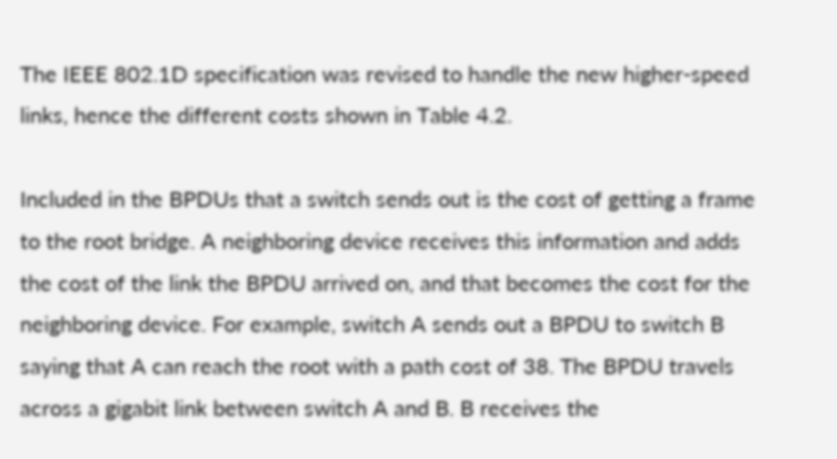The IEEE 802.1D specification was revised to handle the new higher-speed links, hence the different costs shown in Table 4.2.

Included in the BPDUs that a switch sends out is the cost of getting a frame to the root bridge. A neighboring device receives this information and adds the cost of the link the BPDU arrived on, and that becomes the cost for the neighboring device. For example, switch A sends out a BPDU to switch B saying that A can reach the root with a path cost of 38. The BPDU travels across a gigabit link between switch A and B. B receives the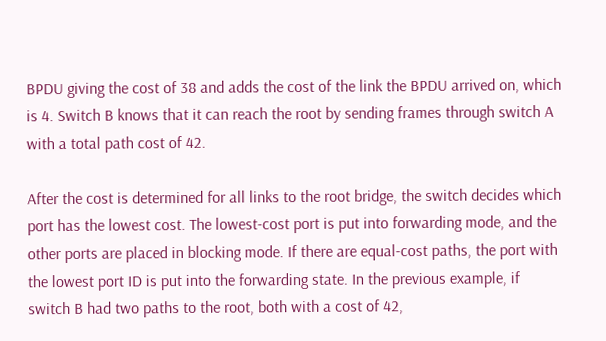BPDU giving the cost of 38 and adds the cost of the link the BPDU arrived on, which is 4. Switch B knows that it can reach the root by sending frames through switch A with a total path cost of 42.

After the cost is determined for all links to the root bridge, the switch decides which port has the lowest cost. The lowest-cost port is put into forwarding mode, and the other ports are placed in blocking mode. If there are equal-cost paths, the port with the lowest port ID is put into the forwarding state. In the previous example, if switch B had two paths to the root, both with a cost of 42,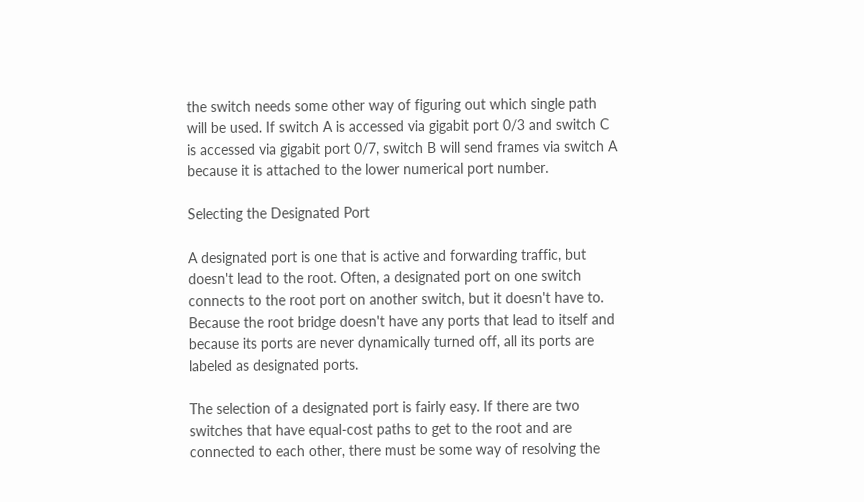the switch needs some other way of figuring out which single path will be used. If switch A is accessed via gigabit port 0/3 and switch C is accessed via gigabit port 0/7, switch B will send frames via switch A because it is attached to the lower numerical port number.

Selecting the Designated Port

A designated port is one that is active and forwarding traffic, but doesn't lead to the root. Often, a designated port on one switch connects to the root port on another switch, but it doesn't have to. Because the root bridge doesn't have any ports that lead to itself and because its ports are never dynamically turned off, all its ports are labeled as designated ports.

The selection of a designated port is fairly easy. If there are two switches that have equal-cost paths to get to the root and are connected to each other, there must be some way of resolving the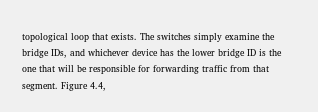topological loop that exists. The switches simply examine the bridge IDs, and whichever device has the lower bridge ID is the one that will be responsible for forwarding traffic from that segment. Figure 4.4,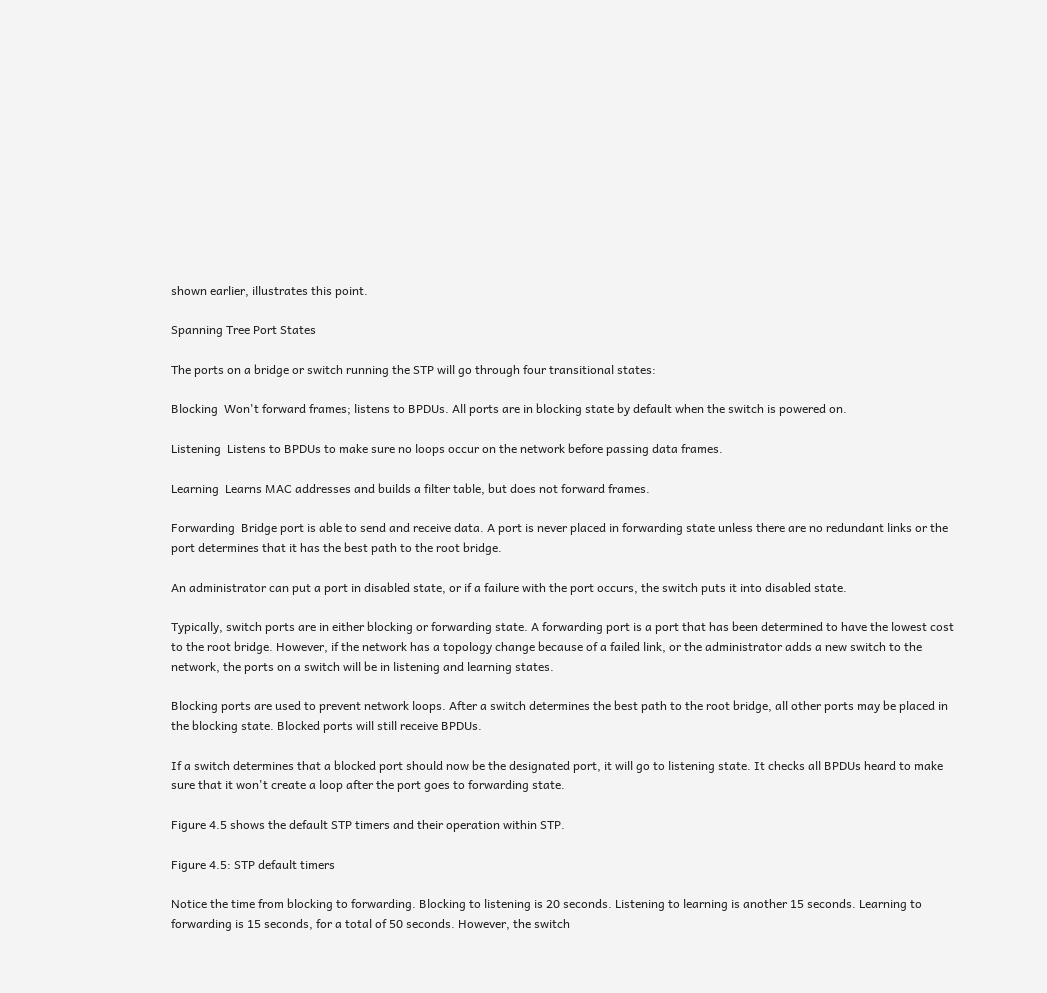shown earlier, illustrates this point.

Spanning Tree Port States

The ports on a bridge or switch running the STP will go through four transitional states:

Blocking  Won't forward frames; listens to BPDUs. All ports are in blocking state by default when the switch is powered on.

Listening  Listens to BPDUs to make sure no loops occur on the network before passing data frames.

Learning  Learns MAC addresses and builds a filter table, but does not forward frames.

Forwarding  Bridge port is able to send and receive data. A port is never placed in forwarding state unless there are no redundant links or the port determines that it has the best path to the root bridge.

An administrator can put a port in disabled state, or if a failure with the port occurs, the switch puts it into disabled state.

Typically, switch ports are in either blocking or forwarding state. A forwarding port is a port that has been determined to have the lowest cost to the root bridge. However, if the network has a topology change because of a failed link, or the administrator adds a new switch to the network, the ports on a switch will be in listening and learning states.

Blocking ports are used to prevent network loops. After a switch determines the best path to the root bridge, all other ports may be placed in the blocking state. Blocked ports will still receive BPDUs.

If a switch determines that a blocked port should now be the designated port, it will go to listening state. It checks all BPDUs heard to make sure that it won't create a loop after the port goes to forwarding state.

Figure 4.5 shows the default STP timers and their operation within STP.

Figure 4.5: STP default timers

Notice the time from blocking to forwarding. Blocking to listening is 20 seconds. Listening to learning is another 15 seconds. Learning to forwarding is 15 seconds, for a total of 50 seconds. However, the switch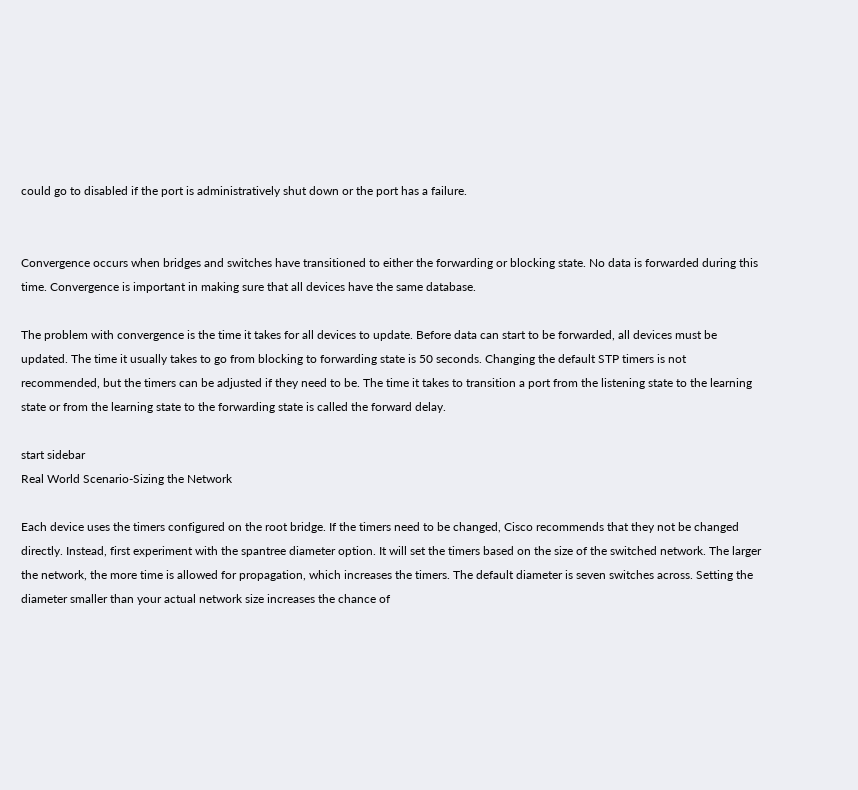could go to disabled if the port is administratively shut down or the port has a failure.


Convergence occurs when bridges and switches have transitioned to either the forwarding or blocking state. No data is forwarded during this time. Convergence is important in making sure that all devices have the same database.

The problem with convergence is the time it takes for all devices to update. Before data can start to be forwarded, all devices must be updated. The time it usually takes to go from blocking to forwarding state is 50 seconds. Changing the default STP timers is not recommended, but the timers can be adjusted if they need to be. The time it takes to transition a port from the listening state to the learning state or from the learning state to the forwarding state is called the forward delay.

start sidebar
Real World Scenario-Sizing the Network

Each device uses the timers configured on the root bridge. If the timers need to be changed, Cisco recommends that they not be changed directly. Instead, first experiment with the spantree diameter option. It will set the timers based on the size of the switched network. The larger the network, the more time is allowed for propagation, which increases the timers. The default diameter is seven switches across. Setting the diameter smaller than your actual network size increases the chance of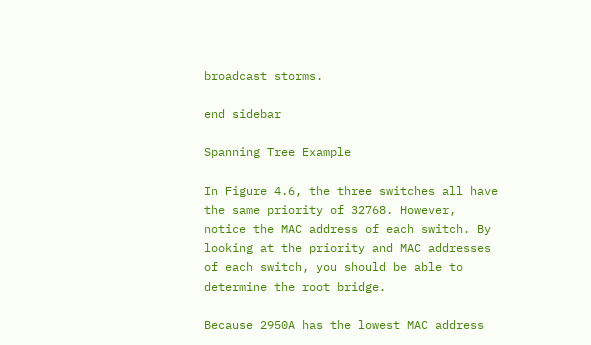broadcast storms.

end sidebar

Spanning Tree Example

In Figure 4.6, the three switches all have the same priority of 32768. However, notice the MAC address of each switch. By looking at the priority and MAC addresses of each switch, you should be able to determine the root bridge.

Because 2950A has the lowest MAC address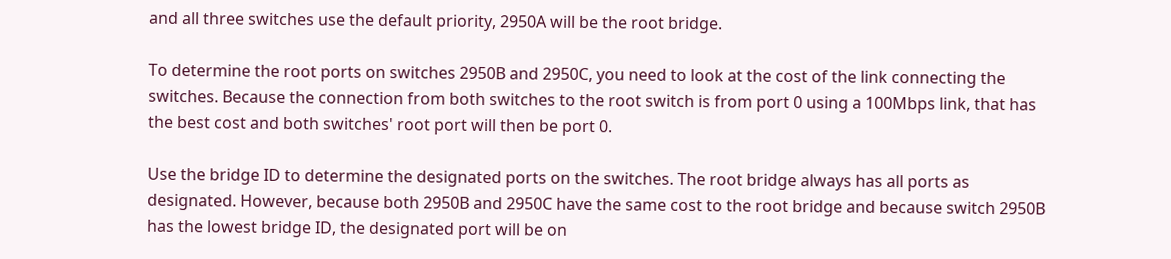and all three switches use the default priority, 2950A will be the root bridge.

To determine the root ports on switches 2950B and 2950C, you need to look at the cost of the link connecting the switches. Because the connection from both switches to the root switch is from port 0 using a 100Mbps link, that has the best cost and both switches' root port will then be port 0.

Use the bridge ID to determine the designated ports on the switches. The root bridge always has all ports as designated. However, because both 2950B and 2950C have the same cost to the root bridge and because switch 2950B has the lowest bridge ID, the designated port will be on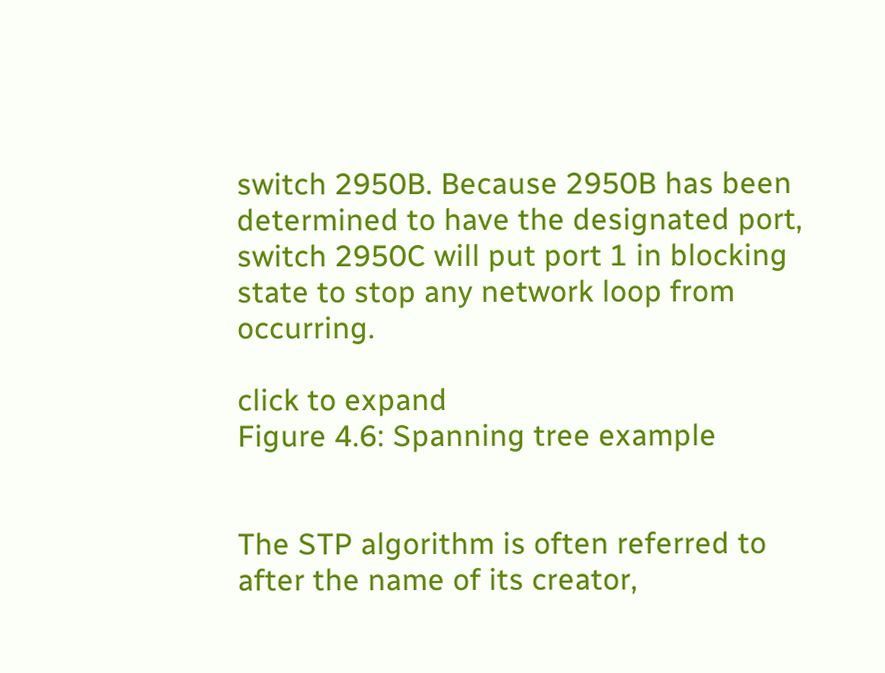switch 2950B. Because 2950B has been determined to have the designated port, switch 2950C will put port 1 in blocking state to stop any network loop from occurring.

click to expand
Figure 4.6: Spanning tree example


The STP algorithm is often referred to after the name of its creator,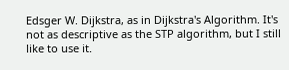Edsger W. Dijkstra, as in Dijkstra's Algorithm. It's not as descriptive as the STP algorithm, but I still like to use it.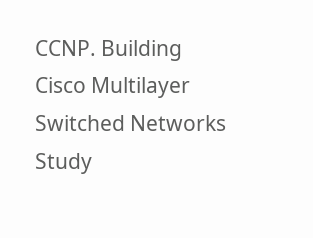CCNP. Building Cisco Multilayer Switched Networks Study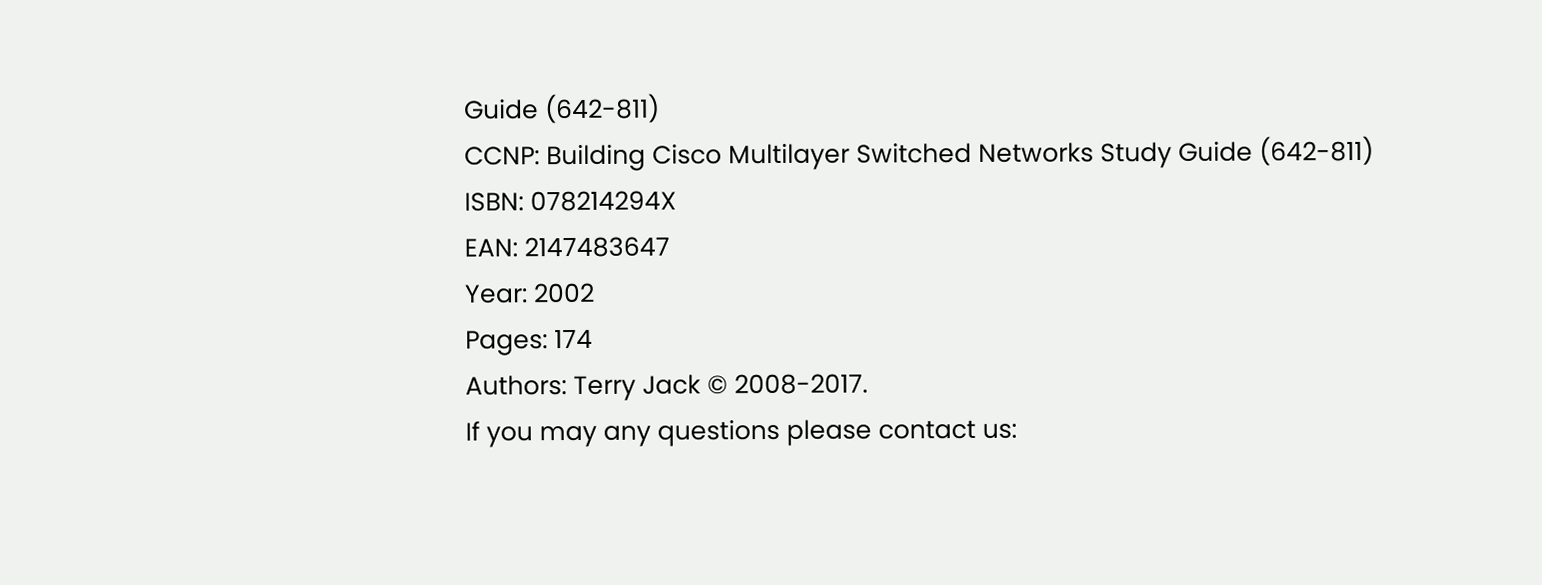Guide (642-811)
CCNP: Building Cisco Multilayer Switched Networks Study Guide (642-811)
ISBN: 078214294X
EAN: 2147483647
Year: 2002
Pages: 174
Authors: Terry Jack © 2008-2017.
If you may any questions please contact us: